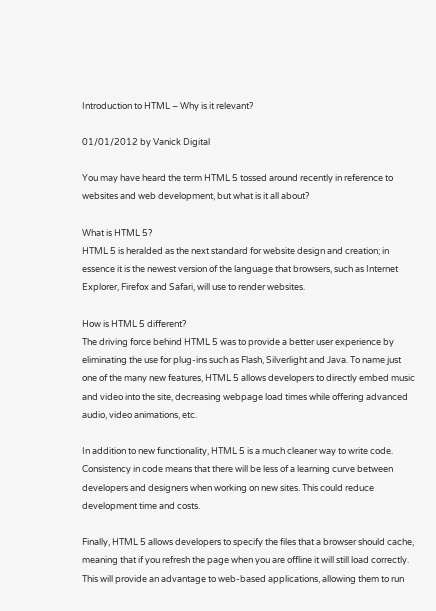Introduction to HTML – Why is it relevant?

01/01/2012 by Vanick Digital

You may have heard the term HTML 5 tossed around recently in reference to websites and web development, but what is it all about?

What is HTML 5?
HTML 5 is heralded as the next standard for website design and creation; in essence it is the newest version of the language that browsers, such as Internet Explorer, Firefox and Safari, will use to render websites.

How is HTML 5 different?
The driving force behind HTML 5 was to provide a better user experience by eliminating the use for plug-ins such as Flash, Silverlight and Java. To name just one of the many new features, HTML 5 allows developers to directly embed music and video into the site, decreasing webpage load times while offering advanced audio, video animations, etc.

In addition to new functionality, HTML 5 is a much cleaner way to write code. Consistency in code means that there will be less of a learning curve between developers and designers when working on new sites. This could reduce development time and costs.

Finally, HTML 5 allows developers to specify the files that a browser should cache, meaning that if you refresh the page when you are offline it will still load correctly. This will provide an advantage to web-based applications, allowing them to run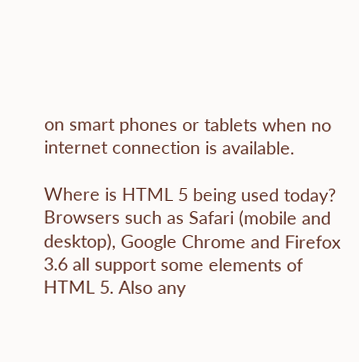on smart phones or tablets when no internet connection is available.

Where is HTML 5 being used today?
Browsers such as Safari (mobile and desktop), Google Chrome and Firefox 3.6 all support some elements of HTML 5. Also any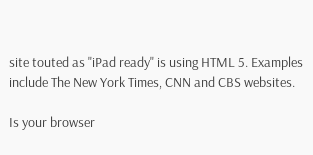site touted as "iPad ready" is using HTML 5. Examples include The New York Times, CNN and CBS websites.

Is your browser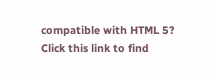compatible with HTML 5?
Click this link to find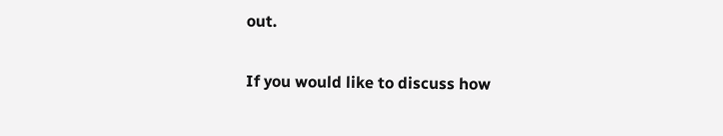out.

If you would like to discuss how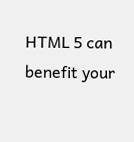HTML 5 can benefit your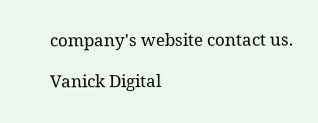company's website contact us.

Vanick Digital